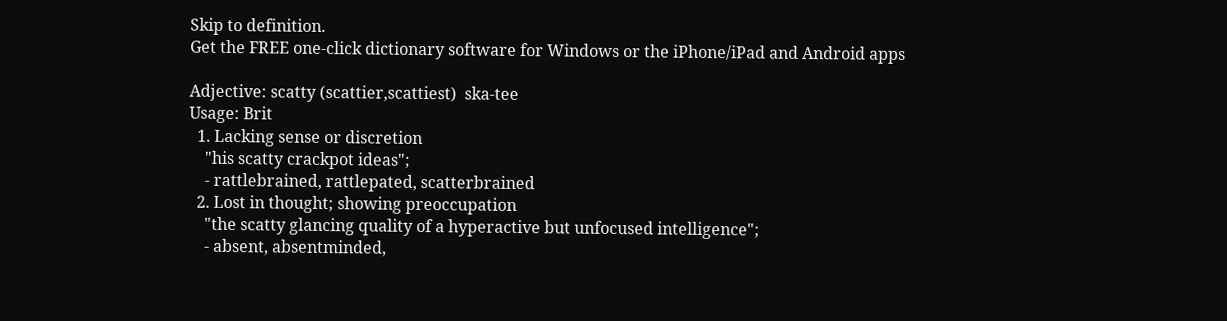Skip to definition.
Get the FREE one-click dictionary software for Windows or the iPhone/iPad and Android apps

Adjective: scatty (scattier,scattiest)  ska-tee
Usage: Brit
  1. Lacking sense or discretion
    "his scatty crackpot ideas";
    - rattlebrained, rattlepated, scatterbrained
  2. Lost in thought; showing preoccupation
    "the scatty glancing quality of a hyperactive but unfocused intelligence";
    - absent, absentminded,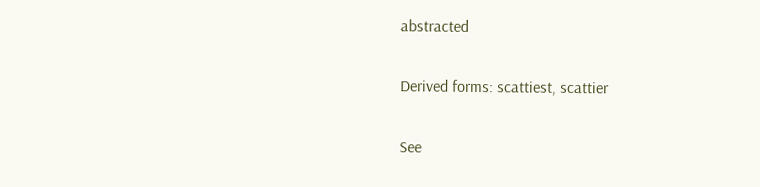abstracted

Derived forms: scattiest, scattier

See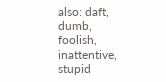also: daft, dumb, foolish, inattentive, stupid